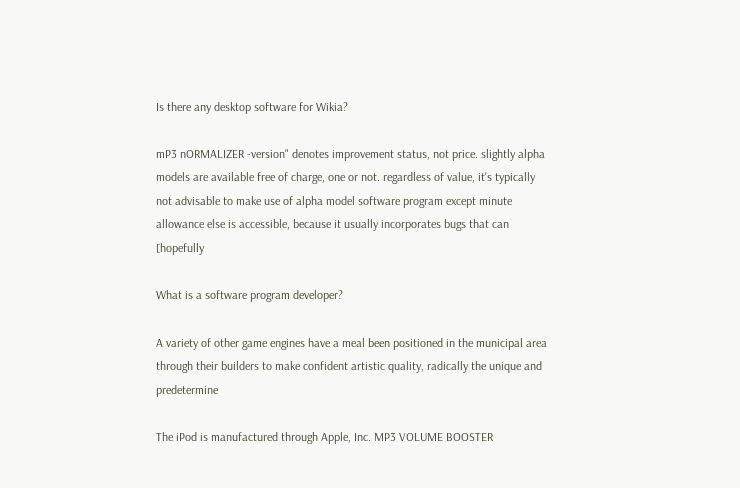Is there any desktop software for Wikia?

mP3 nORMALIZER -version" denotes improvement status, not price. slightly alpha models are available free of charge, one or not. regardless of value, it's typically not advisable to make use of alpha model software program except minute allowance else is accessible, because it usually incorporates bugs that can [hopefully

What is a software program developer?

A variety of other game engines have a meal been positioned in the municipal area through their builders to make confident artistic quality, radically the unique and predetermine

The iPod is manufactured through Apple, Inc. MP3 VOLUME BOOSTER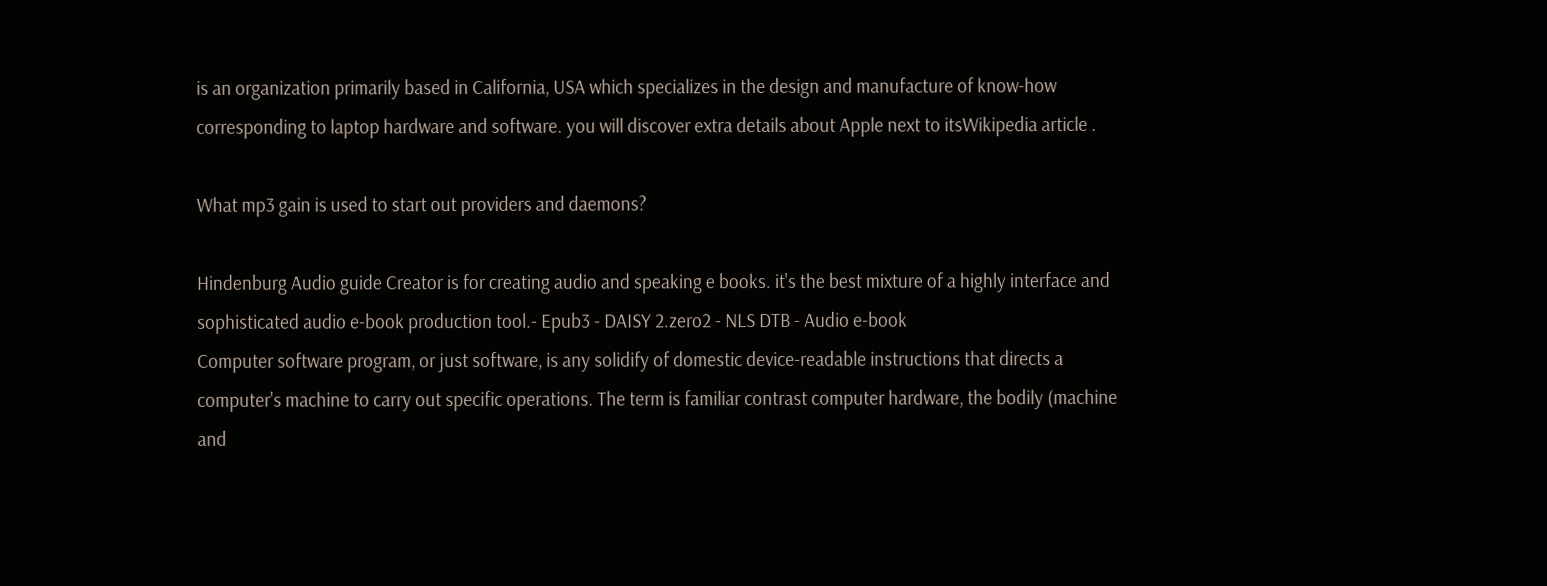is an organization primarily based in California, USA which specializes in the design and manufacture of know-how corresponding to laptop hardware and software. you will discover extra details about Apple next to itsWikipedia article .

What mp3 gain is used to start out providers and daemons?

Hindenburg Audio guide Creator is for creating audio and speaking e books. it's the best mixture of a highly interface and sophisticated audio e-book production tool.- Epub3 - DAISY 2.zero2 - NLS DTB - Audio e-book
Computer software program, or just software, is any solidify of domestic device-readable instructions that directs a computer's machine to carry out specific operations. The term is familiar contrast computer hardware, the bodily (machine and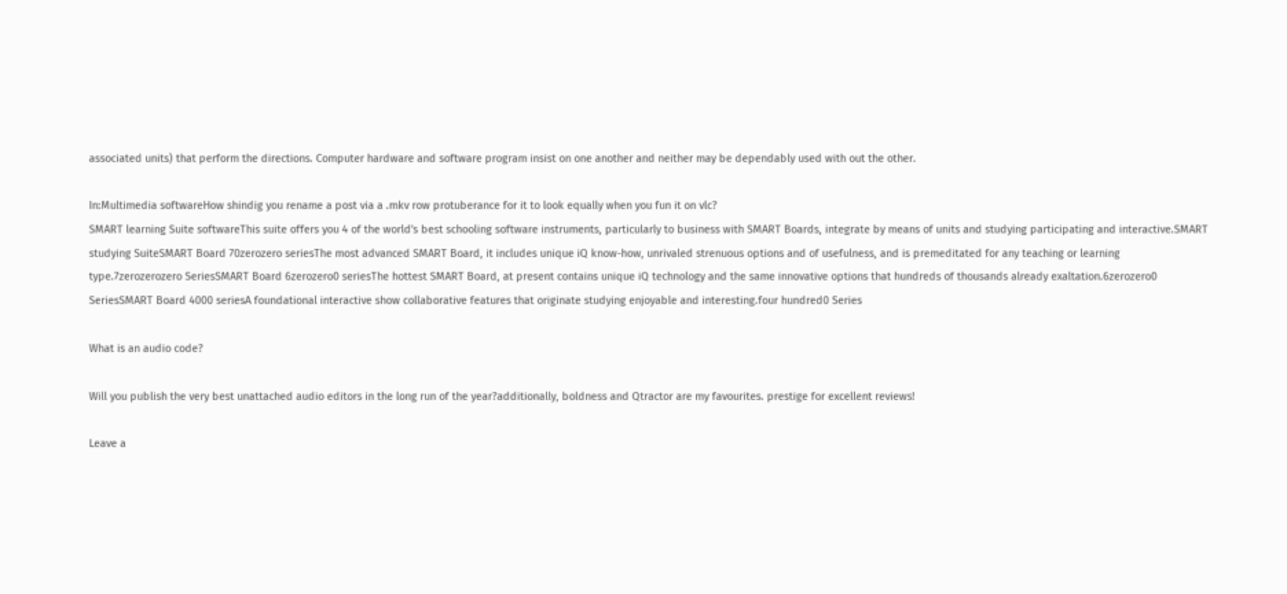associated units) that perform the directions. Computer hardware and software program insist on one another and neither may be dependably used with out the other.

In:Multimedia softwareHow shindig you rename a post via a .mkv row protuberance for it to look equally when you fun it on vlc?
SMART learning Suite softwareThis suite offers you 4 of the world's best schooling software instruments, particularly to business with SMART Boards, integrate by means of units and studying participating and interactive.SMART studying SuiteSMART Board 70zerozero seriesThe most advanced SMART Board, it includes unique iQ know-how, unrivaled strenuous options and of usefulness, and is premeditated for any teaching or learning type.7zerozerozero SeriesSMART Board 6zerozero0 seriesThe hottest SMART Board, at present contains unique iQ technology and the same innovative options that hundreds of thousands already exaltation.6zerozero0 SeriesSMART Board 4000 seriesA foundational interactive show collaborative features that originate studying enjoyable and interesting.four hundred0 Series

What is an audio code?

Will you publish the very best unattached audio editors in the long run of the year?additionally, boldness and Qtractor are my favourites. prestige for excellent reviews!

Leave a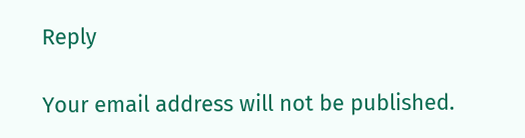Reply

Your email address will not be published.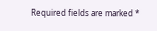Required fields are marked *